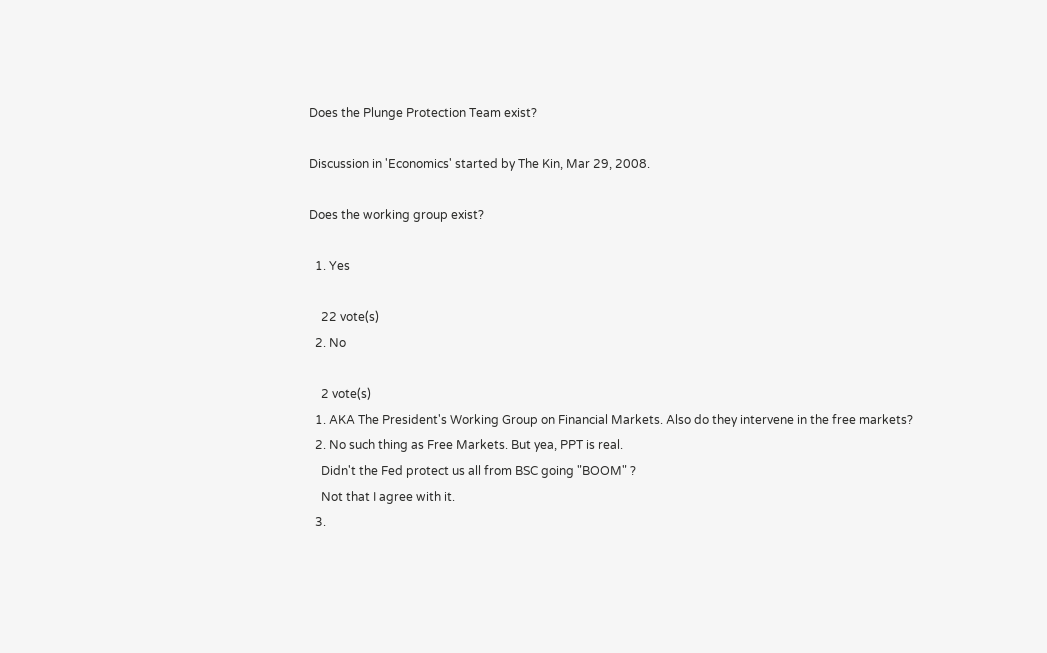Does the Plunge Protection Team exist?

Discussion in 'Economics' started by The Kin, Mar 29, 2008.

Does the working group exist?

  1. Yes

    22 vote(s)
  2. No

    2 vote(s)
  1. AKA The President's Working Group on Financial Markets. Also do they intervene in the free markets?
  2. No such thing as Free Markets. But yea, PPT is real.
    Didn't the Fed protect us all from BSC going "BOOM" ?
    Not that I agree with it.
  3.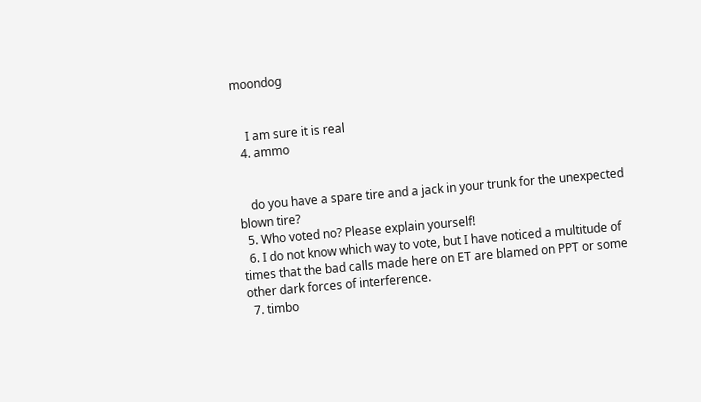moondog


    I am sure it is real
  4. ammo


    do you have a spare tire and a jack in your trunk for the unexpected blown tire?
  5. Who voted no? Please explain yourself!
  6. I do not know which way to vote, but I have noticed a multitude of times that the bad calls made here on ET are blamed on PPT or some other dark forces of interference.
  7. timbo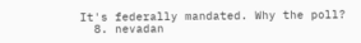It's federally mandated. Why the poll?
  8. nevadan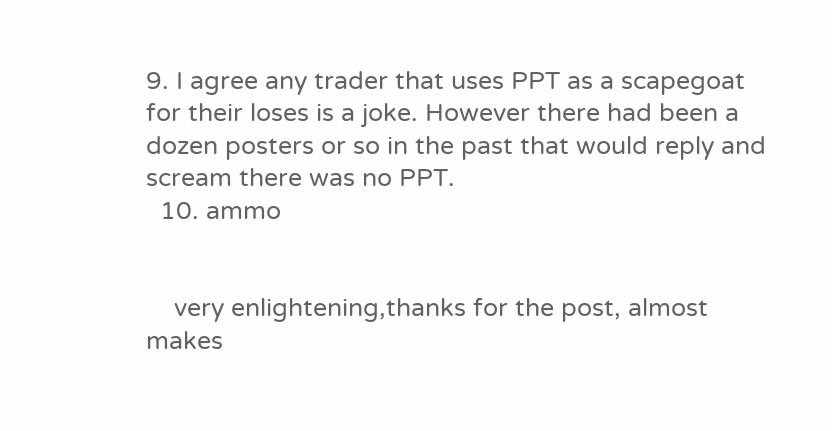9. I agree any trader that uses PPT as a scapegoat for their loses is a joke. However there had been a dozen posters or so in the past that would reply and scream there was no PPT.
  10. ammo


    very enlightening,thanks for the post, almost makes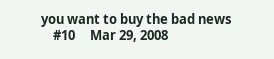you want to buy the bad news
    #10     Mar 29, 2008